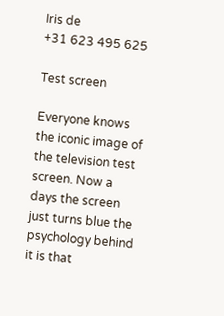Iris de
+31 623 495 625

Test screen

Everyone knows the iconic image of the television test screen. Now a days the screen just turns blue the psychology behind it is that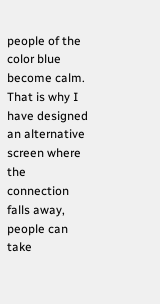people of the color blue become calm. That is why I have designed an alternative screen where the connection falls away, people can take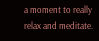a moment to really relax and meditate.